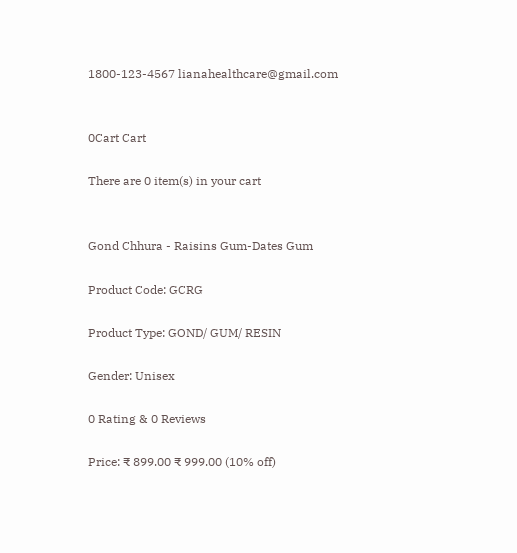1800-123-4567 lianahealthcare@gmail.com


0Cart Cart

There are 0 item(s) in your cart


Gond Chhura - Raisins Gum-Dates Gum

Product Code: GCRG

Product Type: GOND/ GUM/ RESIN

Gender: Unisex

0 Rating & 0 Reviews

Price: ₹ 899.00 ₹ 999.00 (10% off)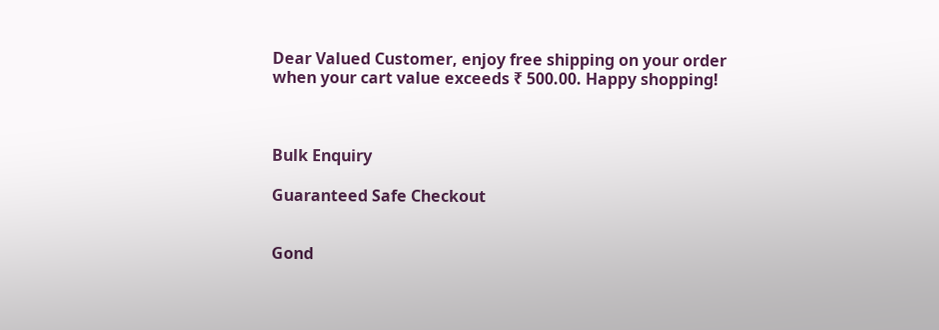Dear Valued Customer, enjoy free shipping on your order when your cart value exceeds ₹ 500.00. Happy shopping!



Bulk Enquiry

Guaranteed Safe Checkout


Gond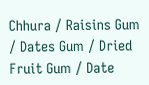Chhura / Raisins Gum / Dates Gum / Dried Fruit Gum / Date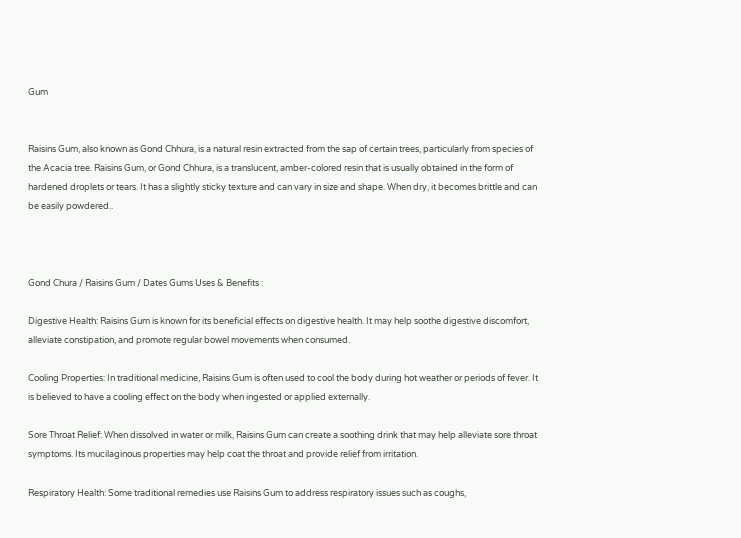Gum


Raisins Gum, also known as Gond Chhura, is a natural resin extracted from the sap of certain trees, particularly from species of the Acacia tree. Raisins Gum, or Gond Chhura, is a translucent, amber-colored resin that is usually obtained in the form of hardened droplets or tears. It has a slightly sticky texture and can vary in size and shape. When dry, it becomes brittle and can be easily powdered..



Gond Chura / Raisins Gum / Dates Gums Uses & Benefits :

Digestive Health: Raisins Gum is known for its beneficial effects on digestive health. It may help soothe digestive discomfort, alleviate constipation, and promote regular bowel movements when consumed.

Cooling Properties: In traditional medicine, Raisins Gum is often used to cool the body during hot weather or periods of fever. It is believed to have a cooling effect on the body when ingested or applied externally.

Sore Throat Relief: When dissolved in water or milk, Raisins Gum can create a soothing drink that may help alleviate sore throat symptoms. Its mucilaginous properties may help coat the throat and provide relief from irritation.

Respiratory Health: Some traditional remedies use Raisins Gum to address respiratory issues such as coughs,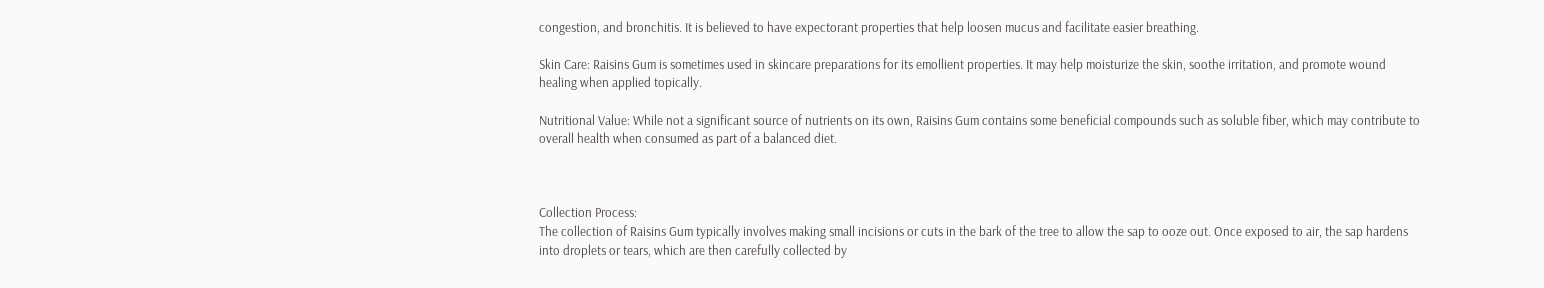congestion, and bronchitis. It is believed to have expectorant properties that help loosen mucus and facilitate easier breathing.

Skin Care: Raisins Gum is sometimes used in skincare preparations for its emollient properties. It may help moisturize the skin, soothe irritation, and promote wound healing when applied topically.

Nutritional Value: While not a significant source of nutrients on its own, Raisins Gum contains some beneficial compounds such as soluble fiber, which may contribute to overall health when consumed as part of a balanced diet.



Collection Process:
The collection of Raisins Gum typically involves making small incisions or cuts in the bark of the tree to allow the sap to ooze out. Once exposed to air, the sap hardens into droplets or tears, which are then carefully collected by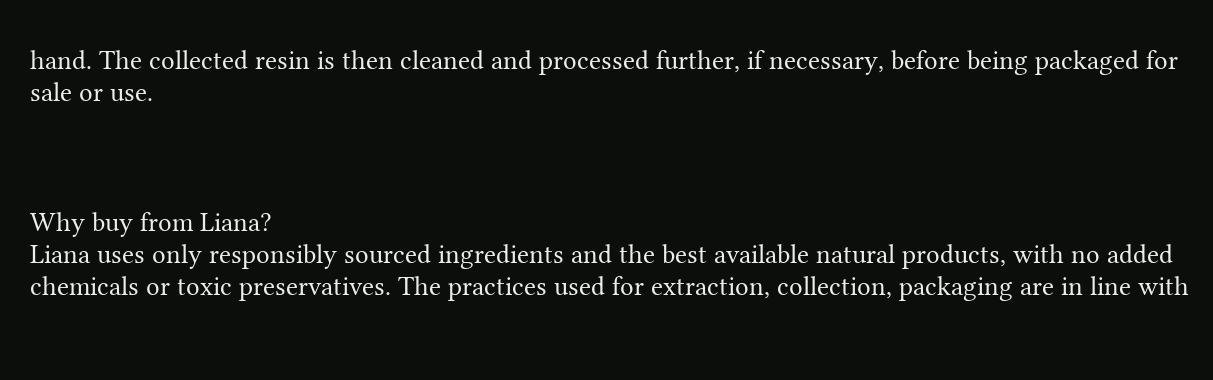hand. The collected resin is then cleaned and processed further, if necessary, before being packaged for sale or use.



Why buy from Liana?
Liana uses only responsibly sourced ingredients and the best available natural products, with no added chemicals or toxic preservatives. The practices used for extraction, collection, packaging are in line with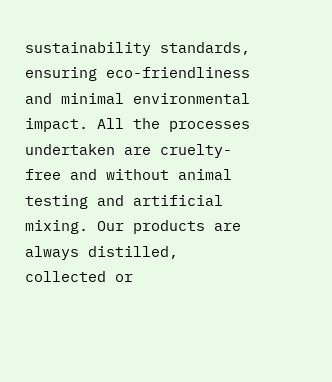sustainability standards, ensuring eco-friendliness and minimal environmental impact. All the processes undertaken are cruelty-free and without animal testing and artificial mixing. Our products are always distilled, collected or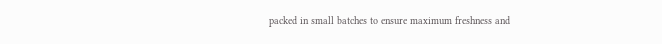packed in small batches to ensure maximum freshness and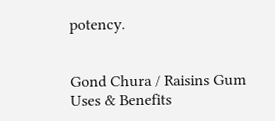potency.


Gond Chura / Raisins Gum Uses & Benefits